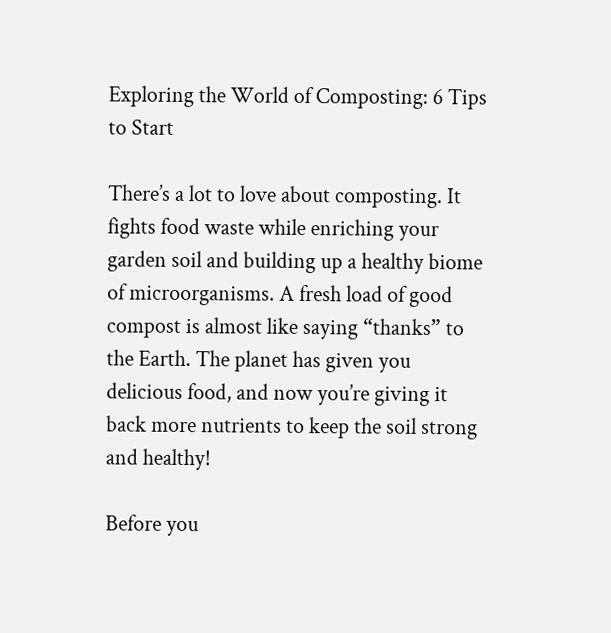Exploring the World of Composting: 6 Tips to Start

There’s a lot to love about composting. It fights food waste while enriching your garden soil and building up a healthy biome of microorganisms. A fresh load of good compost is almost like saying “thanks” to the Earth. The planet has given you delicious food, and now you’re giving it back more nutrients to keep the soil strong and healthy!

Before you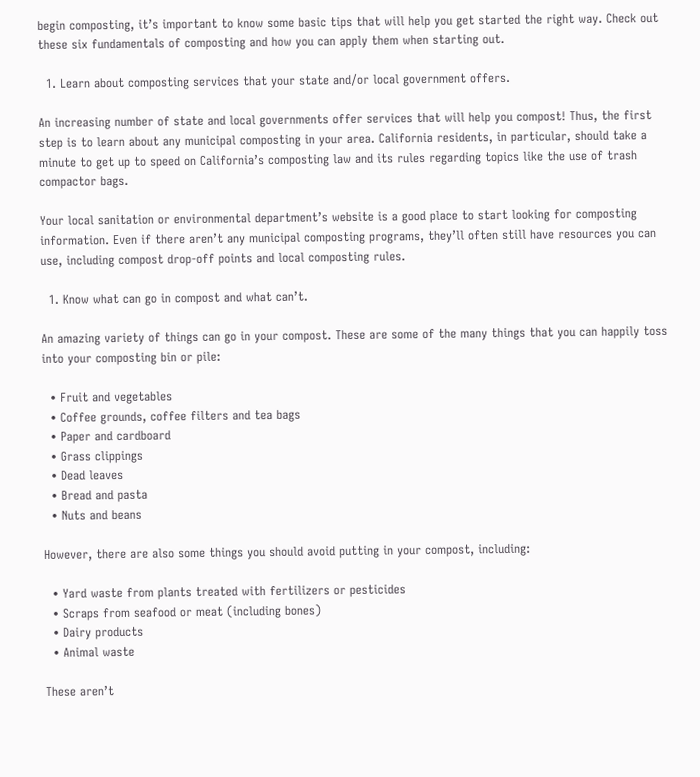begin composting, it’s important to know some basic tips that will help you get started the right way. Check out these six fundamentals of composting and how you can apply them when starting out.

  1. Learn about composting services that your state and/or local government offers.

An increasing number of state and local governments offer services that will help you compost! Thus, the first step is to learn about any municipal composting in your area. California residents, in particular, should take a minute to get up to speed on California’s composting law and its rules regarding topics like the use of trash compactor bags.

Your local sanitation or environmental department’s website is a good place to start looking for composting information. Even if there aren’t any municipal composting programs, they’ll often still have resources you can use, including compost drop-off points and local composting rules.

  1. Know what can go in compost and what can’t.

An amazing variety of things can go in your compost. These are some of the many things that you can happily toss into your composting bin or pile:

  • Fruit and vegetables
  • Coffee grounds, coffee filters and tea bags
  • Paper and cardboard
  • Grass clippings
  • Dead leaves
  • Bread and pasta
  • Nuts and beans

However, there are also some things you should avoid putting in your compost, including:

  • Yard waste from plants treated with fertilizers or pesticides
  • Scraps from seafood or meat (including bones)
  • Dairy products
  • Animal waste

These aren’t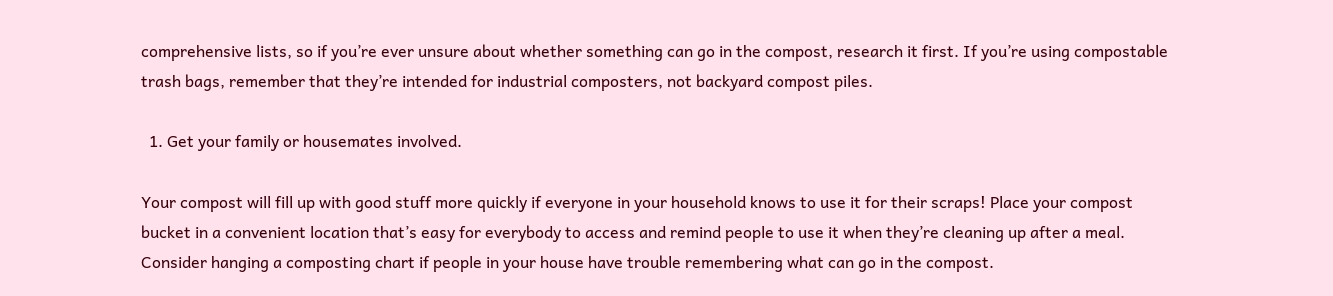comprehensive lists, so if you’re ever unsure about whether something can go in the compost, research it first. If you’re using compostable trash bags, remember that they’re intended for industrial composters, not backyard compost piles.

  1. Get your family or housemates involved.

Your compost will fill up with good stuff more quickly if everyone in your household knows to use it for their scraps! Place your compost bucket in a convenient location that’s easy for everybody to access and remind people to use it when they’re cleaning up after a meal. Consider hanging a composting chart if people in your house have trouble remembering what can go in the compost.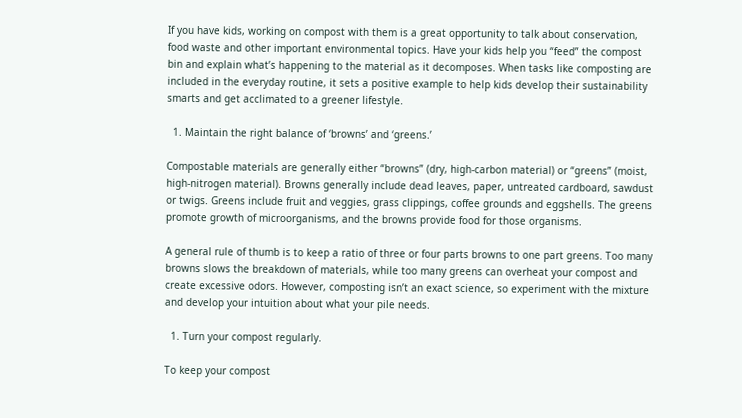If you have kids, working on compost with them is a great opportunity to talk about conservation, food waste and other important environmental topics. Have your kids help you “feed” the compost bin and explain what’s happening to the material as it decomposes. When tasks like composting are included in the everyday routine, it sets a positive example to help kids develop their sustainability smarts and get acclimated to a greener lifestyle.

  1. Maintain the right balance of ‘browns’ and ‘greens.’

Compostable materials are generally either “browns” (dry, high-carbon material) or “greens” (moist, high-nitrogen material). Browns generally include dead leaves, paper, untreated cardboard, sawdust or twigs. Greens include fruit and veggies, grass clippings, coffee grounds and eggshells. The greens promote growth of microorganisms, and the browns provide food for those organisms.

A general rule of thumb is to keep a ratio of three or four parts browns to one part greens. Too many browns slows the breakdown of materials, while too many greens can overheat your compost and create excessive odors. However, composting isn’t an exact science, so experiment with the mixture and develop your intuition about what your pile needs.

  1. Turn your compost regularly.

To keep your compost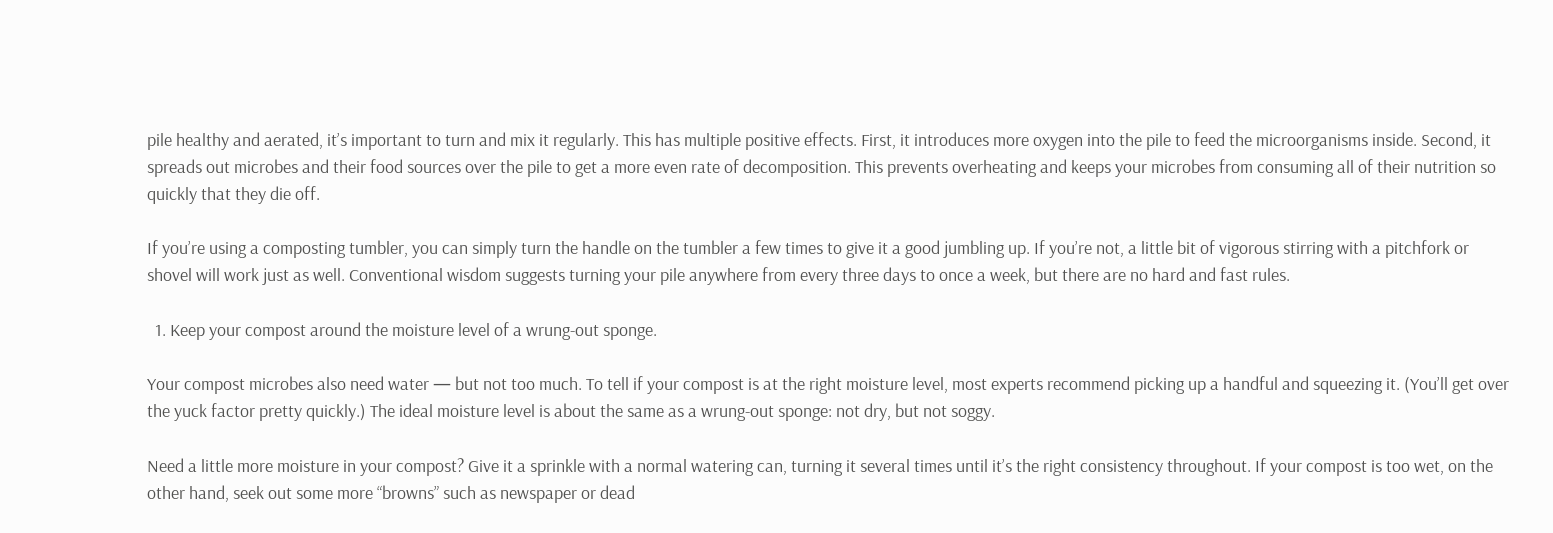pile healthy and aerated, it’s important to turn and mix it regularly. This has multiple positive effects. First, it introduces more oxygen into the pile to feed the microorganisms inside. Second, it spreads out microbes and their food sources over the pile to get a more even rate of decomposition. This prevents overheating and keeps your microbes from consuming all of their nutrition so quickly that they die off.

If you’re using a composting tumbler, you can simply turn the handle on the tumbler a few times to give it a good jumbling up. If you’re not, a little bit of vigorous stirring with a pitchfork or shovel will work just as well. Conventional wisdom suggests turning your pile anywhere from every three days to once a week, but there are no hard and fast rules.

  1. Keep your compost around the moisture level of a wrung-out sponge.

Your compost microbes also need water — but not too much. To tell if your compost is at the right moisture level, most experts recommend picking up a handful and squeezing it. (You’ll get over the yuck factor pretty quickly.) The ideal moisture level is about the same as a wrung-out sponge: not dry, but not soggy.

Need a little more moisture in your compost? Give it a sprinkle with a normal watering can, turning it several times until it’s the right consistency throughout. If your compost is too wet, on the other hand, seek out some more “browns” such as newspaper or dead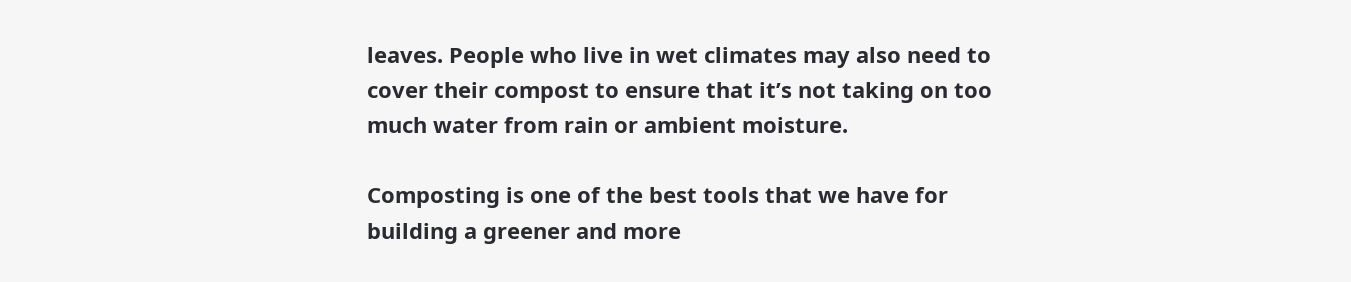leaves. People who live in wet climates may also need to cover their compost to ensure that it’s not taking on too much water from rain or ambient moisture.

Composting is one of the best tools that we have for building a greener and more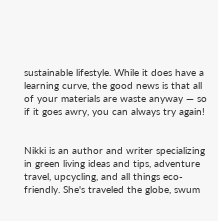sustainable lifestyle. While it does have a learning curve, the good news is that all of your materials are waste anyway — so if it goes awry, you can always try again!


Nikki is an author and writer specializing in green living ideas and tips, adventure travel, upcycling, and all things eco-friendly. She's traveled the globe, swum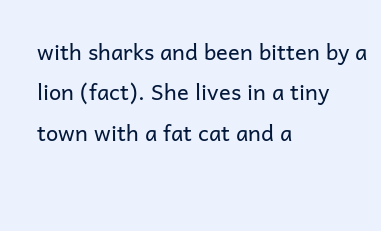with sharks and been bitten by a lion (fact). She lives in a tiny town with a fat cat and a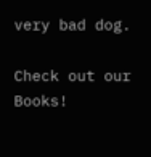very bad dog.

Check out our Books!